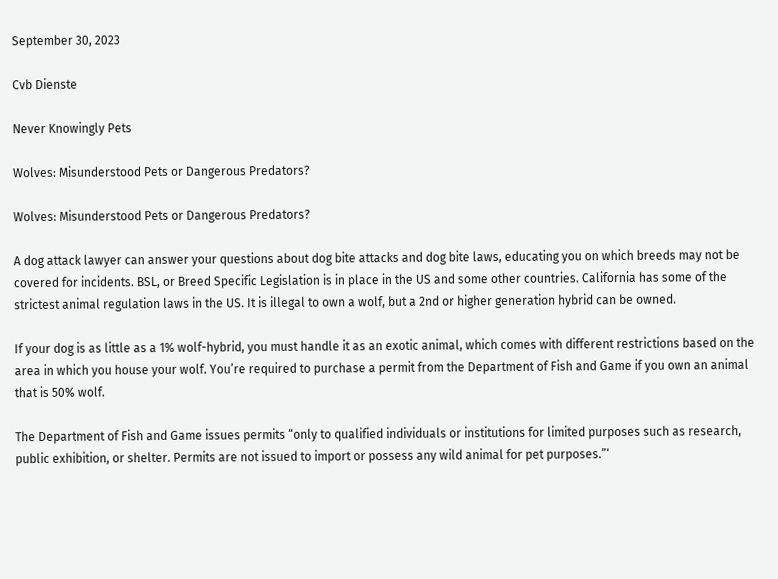September 30, 2023

Cvb Dienste

Never Knowingly Pets

Wolves: Misunderstood Pets or Dangerous Predators?

Wolves: Misunderstood Pets or Dangerous Predators?

A dog attack lawyer can answer your questions about dog bite attacks and dog bite laws, educating you on which breeds may not be covered for incidents. BSL, or Breed Specific Legislation is in place in the US and some other countries. California has some of the strictest animal regulation laws in the US. It is illegal to own a wolf, but a 2nd or higher generation hybrid can be owned.

If your dog is as little as a 1% wolf-hybrid, you must handle it as an exotic animal, which comes with different restrictions based on the area in which you house your wolf. You’re required to purchase a permit from the Department of Fish and Game if you own an animal that is 50% wolf.

The Department of Fish and Game issues permits “only to qualified individuals or institutions for limited purposes such as research, public exhibition, or shelter. Permits are not issued to import or possess any wild animal for pet purposes.”‘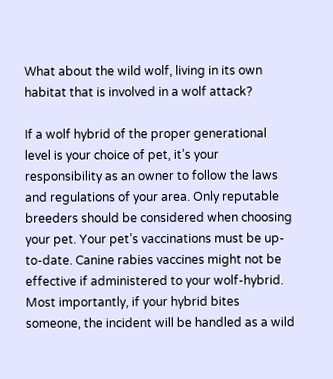What about the wild wolf, living in its own habitat that is involved in a wolf attack?

If a wolf hybrid of the proper generational level is your choice of pet, it’s your responsibility as an owner to follow the laws and regulations of your area. Only reputable breeders should be considered when choosing your pet. Your pet’s vaccinations must be up-to-date. Canine rabies vaccines might not be effective if administered to your wolf-hybrid. Most importantly, if your hybrid bites someone, the incident will be handled as a wild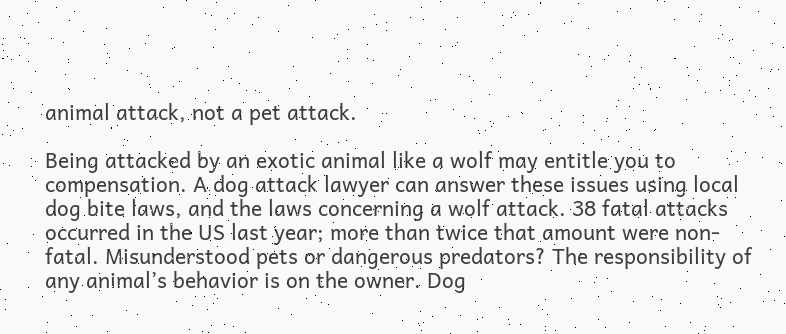animal attack, not a pet attack.

Being attacked by an exotic animal like a wolf may entitle you to compensation. A dog attack lawyer can answer these issues using local dog bite laws, and the laws concerning a wolf attack. 38 fatal attacks occurred in the US last year; more than twice that amount were non-fatal. Misunderstood pets or dangerous predators? The responsibility of any animal’s behavior is on the owner. Dog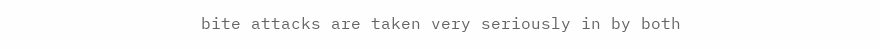bite attacks are taken very seriously in by both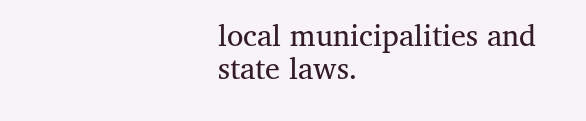local municipalities and state laws.